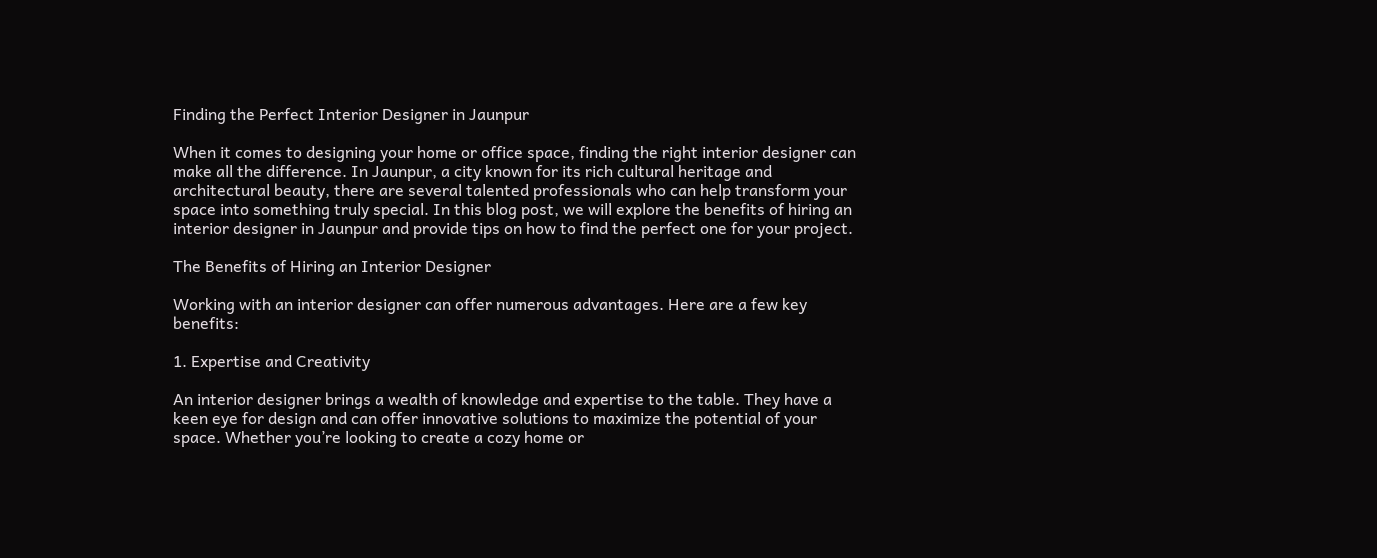Finding the Perfect Interior Designer in Jaunpur

When it comes to designing your home or office space, finding the right interior designer can make all the difference. In Jaunpur, a city known for its rich cultural heritage and architectural beauty, there are several talented professionals who can help transform your space into something truly special. In this blog post, we will explore the benefits of hiring an interior designer in Jaunpur and provide tips on how to find the perfect one for your project.

The Benefits of Hiring an Interior Designer

Working with an interior designer can offer numerous advantages. Here are a few key benefits:

1. Expertise and Creativity

An interior designer brings a wealth of knowledge and expertise to the table. They have a keen eye for design and can offer innovative solutions to maximize the potential of your space. Whether you’re looking to create a cozy home or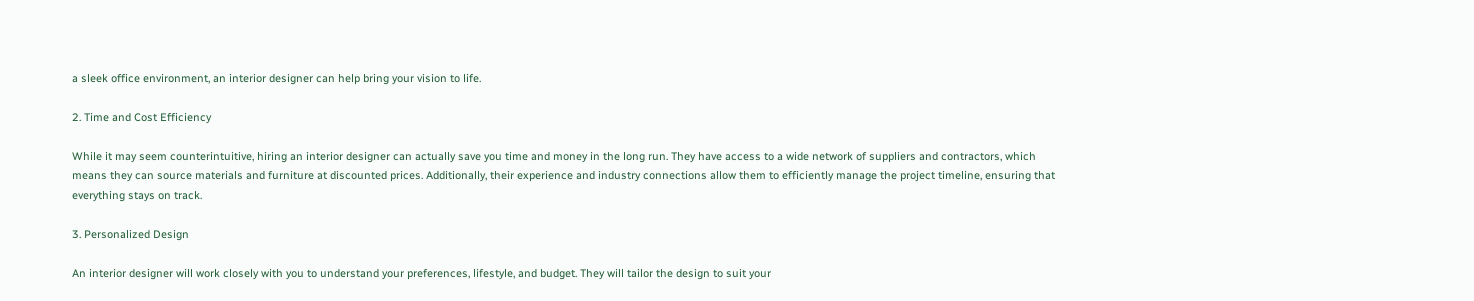a sleek office environment, an interior designer can help bring your vision to life.

2. Time and Cost Efficiency

While it may seem counterintuitive, hiring an interior designer can actually save you time and money in the long run. They have access to a wide network of suppliers and contractors, which means they can source materials and furniture at discounted prices. Additionally, their experience and industry connections allow them to efficiently manage the project timeline, ensuring that everything stays on track.

3. Personalized Design

An interior designer will work closely with you to understand your preferences, lifestyle, and budget. They will tailor the design to suit your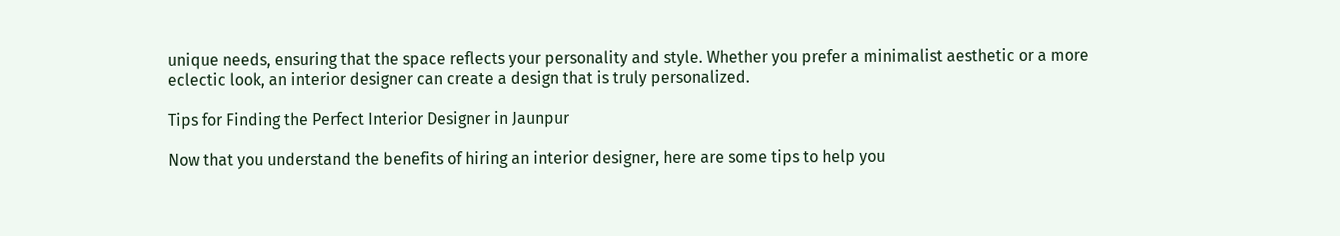unique needs, ensuring that the space reflects your personality and style. Whether you prefer a minimalist aesthetic or a more eclectic look, an interior designer can create a design that is truly personalized.

Tips for Finding the Perfect Interior Designer in Jaunpur

Now that you understand the benefits of hiring an interior designer, here are some tips to help you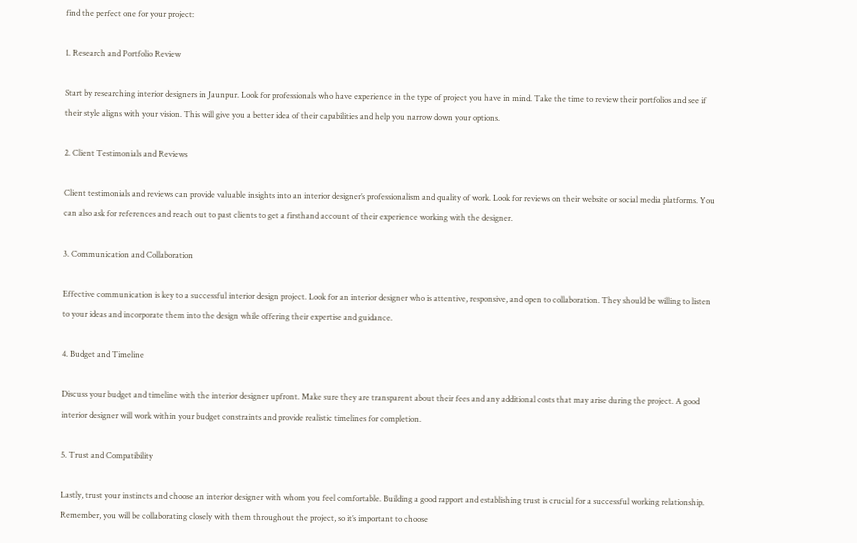find the perfect one for your project:

1. Research and Portfolio Review

Start by researching interior designers in Jaunpur. Look for professionals who have experience in the type of project you have in mind. Take the time to review their portfolios and see if their style aligns with your vision. This will give you a better idea of their capabilities and help you narrow down your options.

2. Client Testimonials and Reviews

Client testimonials and reviews can provide valuable insights into an interior designer’s professionalism and quality of work. Look for reviews on their website or social media platforms. You can also ask for references and reach out to past clients to get a firsthand account of their experience working with the designer.

3. Communication and Collaboration

Effective communication is key to a successful interior design project. Look for an interior designer who is attentive, responsive, and open to collaboration. They should be willing to listen to your ideas and incorporate them into the design while offering their expertise and guidance.

4. Budget and Timeline

Discuss your budget and timeline with the interior designer upfront. Make sure they are transparent about their fees and any additional costs that may arise during the project. A good interior designer will work within your budget constraints and provide realistic timelines for completion.

5. Trust and Compatibility

Lastly, trust your instincts and choose an interior designer with whom you feel comfortable. Building a good rapport and establishing trust is crucial for a successful working relationship. Remember, you will be collaborating closely with them throughout the project, so it’s important to choose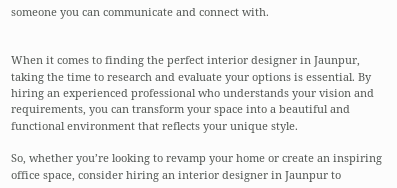someone you can communicate and connect with.


When it comes to finding the perfect interior designer in Jaunpur, taking the time to research and evaluate your options is essential. By hiring an experienced professional who understands your vision and requirements, you can transform your space into a beautiful and functional environment that reflects your unique style.

So, whether you’re looking to revamp your home or create an inspiring office space, consider hiring an interior designer in Jaunpur to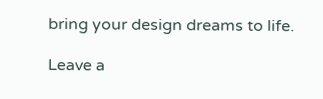bring your design dreams to life.

Leave a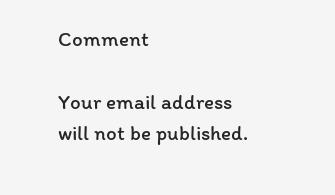Comment

Your email address will not be published.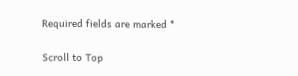Required fields are marked *

Scroll to Top